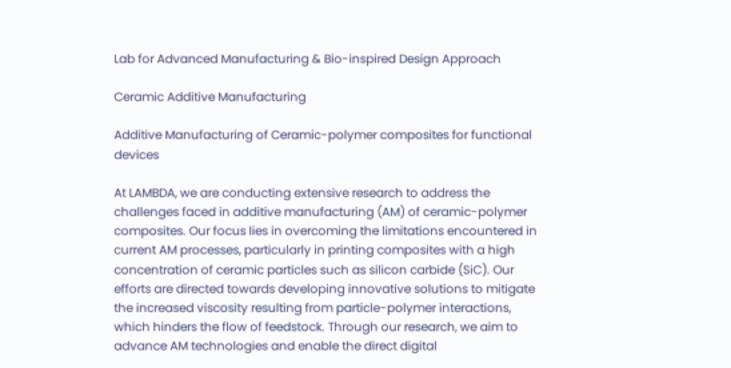Lab for Advanced Manufacturing & Bio-inspired Design Approach

Ceramic Additive Manufacturing

Additive Manufacturing of Ceramic-polymer composites for functional devices

At LAMBDA, we are conducting extensive research to address the challenges faced in additive manufacturing (AM) of ceramic-polymer composites. Our focus lies in overcoming the limitations encountered in current AM processes, particularly in printing composites with a high concentration of ceramic particles such as silicon carbide (SiC). Our efforts are directed towards developing innovative solutions to mitigate the increased viscosity resulting from particle-polymer interactions, which hinders the flow of feedstock. Through our research, we aim to advance AM technologies and enable the direct digital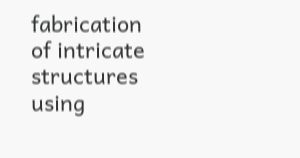fabrication of intricate structures using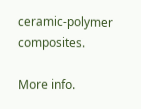ceramic-polymer composites.

More info.